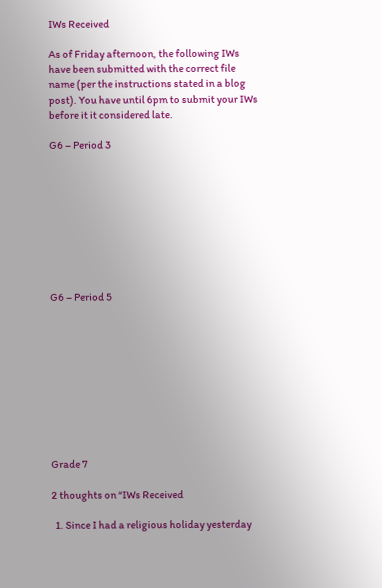IWs Received

As of Friday afternoon, the following IWs have been submitted with the correct file name (per the instructions stated in a blog post). You have until 6pm to submit your IWs before it it considered late.

G6 – Period 3









G6 – Period 5










Grade 7

2 thoughts on “IWs Received

  1. Since I had a religious holiday yesterday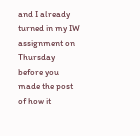and I already turned in my IW assignment on Thursday before you made the post of how it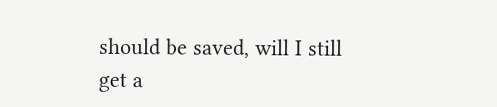should be saved, will I still get a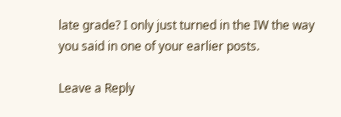late grade? I only just turned in the IW the way you said in one of your earlier posts.

Leave a Reply